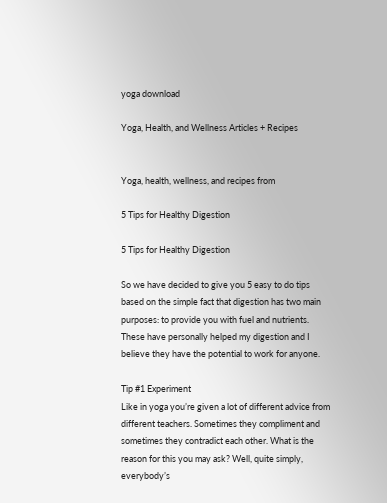yoga download

Yoga, Health, and Wellness Articles + Recipes


Yoga, health, wellness, and recipes from

5 Tips for Healthy Digestion

5 Tips for Healthy Digestion

So we have decided to give you 5 easy to do tips based on the simple fact that digestion has two main purposes: to provide you with fuel and nutrients. These have personally helped my digestion and I believe they have the potential to work for anyone.

Tip #1 Experiment
Like in yoga you’re given a lot of different advice from different teachers. Sometimes they compliment and sometimes they contradict each other. What is the reason for this you may ask? Well, quite simply, everybody’s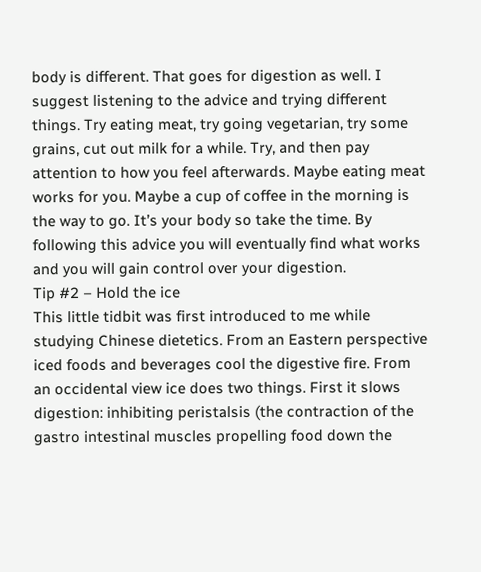body is different. That goes for digestion as well. I suggest listening to the advice and trying different things. Try eating meat, try going vegetarian, try some grains, cut out milk for a while. Try, and then pay attention to how you feel afterwards. Maybe eating meat works for you. Maybe a cup of coffee in the morning is the way to go. It’s your body so take the time. By following this advice you will eventually find what works and you will gain control over your digestion.
Tip #2 – Hold the ice
This little tidbit was first introduced to me while studying Chinese dietetics. From an Eastern perspective iced foods and beverages cool the digestive fire. From an occidental view ice does two things. First it slows digestion: inhibiting peristalsis (the contraction of the gastro intestinal muscles propelling food down the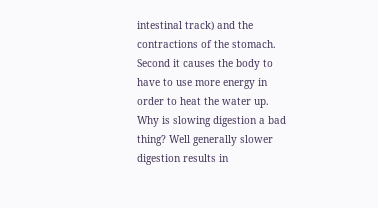intestinal track) and the contractions of the stomach. Second it causes the body to have to use more energy in order to heat the water up.
Why is slowing digestion a bad thing? Well generally slower digestion results in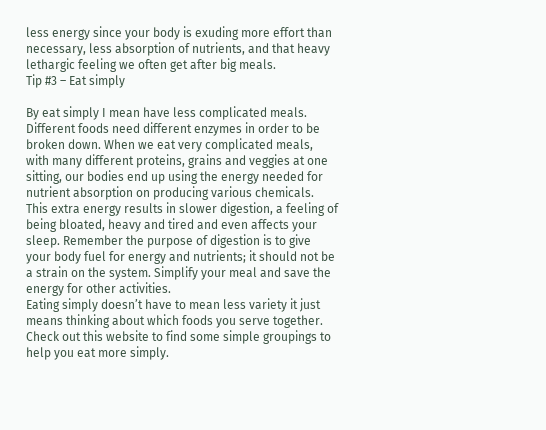less energy since your body is exuding more effort than necessary, less absorption of nutrients, and that heavy lethargic feeling we often get after big meals.
Tip #3 – Eat simply

By eat simply I mean have less complicated meals. Different foods need different enzymes in order to be broken down. When we eat very complicated meals, with many different proteins, grains and veggies at one sitting, our bodies end up using the energy needed for nutrient absorption on producing various chemicals. This extra energy results in slower digestion, a feeling of being bloated, heavy and tired and even affects your sleep. Remember the purpose of digestion is to give your body fuel for energy and nutrients; it should not be a strain on the system. Simplify your meal and save the energy for other activities.
Eating simply doesn’t have to mean less variety it just means thinking about which foods you serve together. Check out this website to find some simple groupings to help you eat more simply.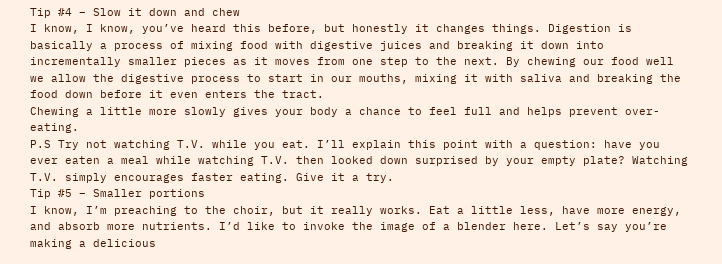Tip #4 – Slow it down and chew
I know, I know, you’ve heard this before, but honestly it changes things. Digestion is basically a process of mixing food with digestive juices and breaking it down into incrementally smaller pieces as it moves from one step to the next. By chewing our food well we allow the digestive process to start in our mouths, mixing it with saliva and breaking the food down before it even enters the tract.
Chewing a little more slowly gives your body a chance to feel full and helps prevent over-eating.
P.S Try not watching T.V. while you eat. I’ll explain this point with a question: have you ever eaten a meal while watching T.V. then looked down surprised by your empty plate? Watching T.V. simply encourages faster eating. Give it a try.
Tip #5 – Smaller portions
I know, I’m preaching to the choir, but it really works. Eat a little less, have more energy, and absorb more nutrients. I’d like to invoke the image of a blender here. Let’s say you’re making a delicious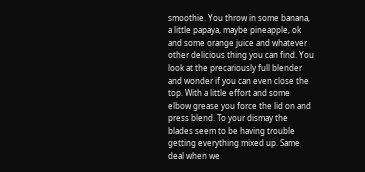smoothie. You throw in some banana, a little papaya, maybe pineapple, ok and some orange juice and whatever other delicious thing you can find. You look at the precariously full blender and wonder if you can even close the top. With a little effort and some elbow grease you force the lid on and press blend. To your dismay the blades seem to be having trouble getting everything mixed up. Same deal when we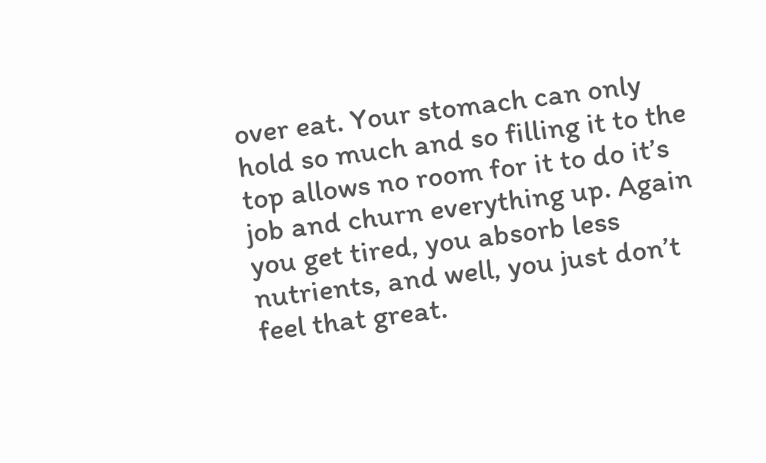over eat. Your stomach can only hold so much and so filling it to the top allows no room for it to do it’s job and churn everything up. Again you get tired, you absorb less nutrients, and well, you just don’t feel that great.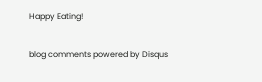Happy Eating!

blog comments powered by Disqus